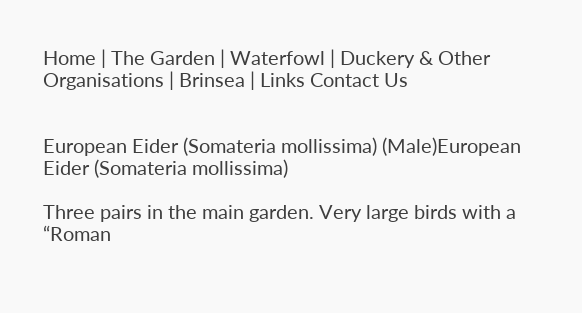Home | The Garden | Waterfowl | Duckery & Other Organisations | Brinsea | Links Contact Us


European Eider (Somateria mollissima) (Male)European Eider (Somateria mollissima)

Three pairs in the main garden. Very large birds with a “Roman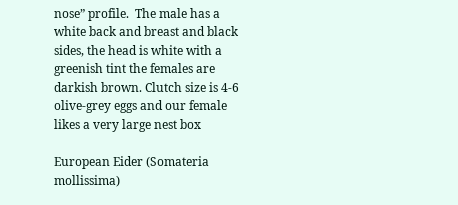nose” profile.  The male has a white back and breast and black sides, the head is white with a greenish tint the females are darkish brown. Clutch size is 4-6 olive-grey eggs and our female likes a very large nest box

European Eider (Somateria mollissima)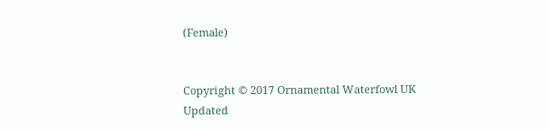(Female)


Copyright © 2017 Ornamental Waterfowl UK
Updated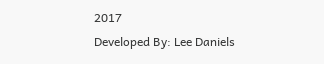2017
Developed By: Lee Daniels